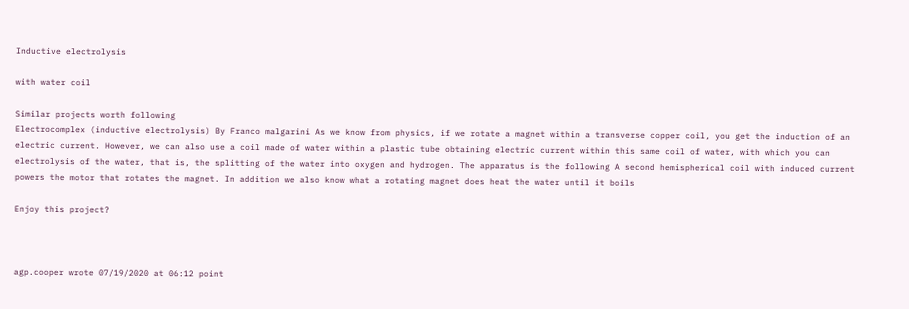Inductive electrolysis

with water coil

Similar projects worth following
Electrocomplex (inductive electrolysis) By Franco malgarini As we know from physics, if we rotate a magnet within a transverse copper coil, you get the induction of an electric current. However, we can also use a coil made of water within a plastic tube obtaining electric current within this same coil of water, with which you can electrolysis of the water, that is, the splitting of the water into oxygen and hydrogen. The apparatus is the following A second hemispherical coil with induced current powers the motor that rotates the magnet. In addition we also know what a rotating magnet does heat the water until it boils

Enjoy this project?



agp.cooper wrote 07/19/2020 at 06:12 point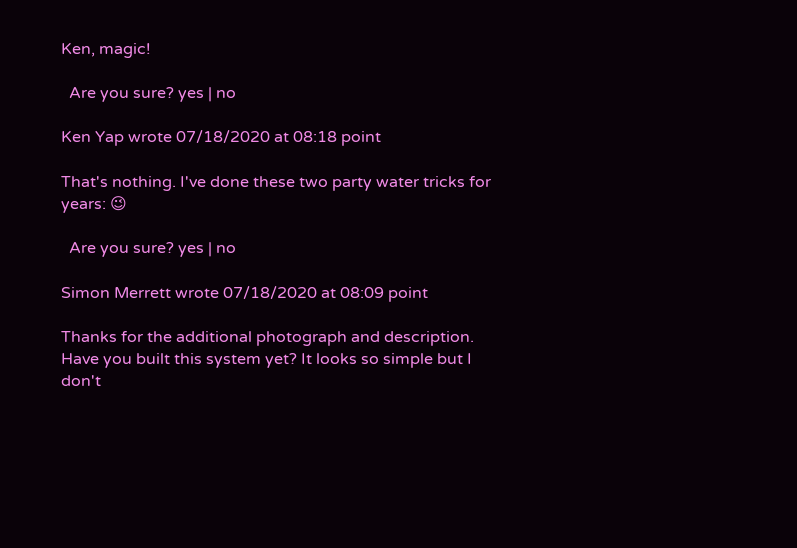Ken, magic!

  Are you sure? yes | no

Ken Yap wrote 07/18/2020 at 08:18 point

That's nothing. I've done these two party water tricks for years: 😉

  Are you sure? yes | no

Simon Merrett wrote 07/18/2020 at 08:09 point

Thanks for the additional photograph and description. Have you built this system yet? It looks so simple but I don't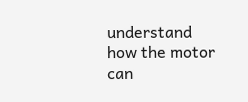understand how the motor can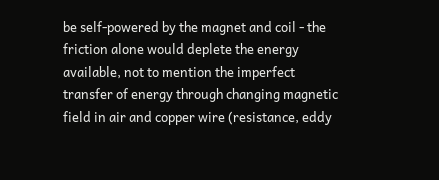be self-powered by the magnet and coil - the friction alone would deplete the energy available, not to mention the imperfect transfer of energy through changing magnetic field in air and copper wire (resistance, eddy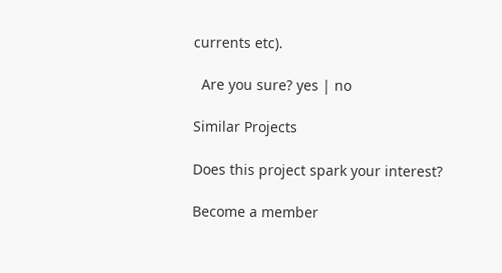currents etc).

  Are you sure? yes | no

Similar Projects

Does this project spark your interest?

Become a member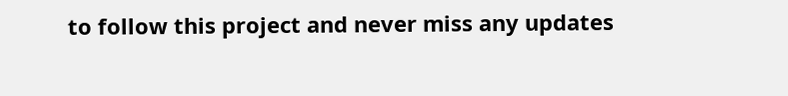to follow this project and never miss any updates